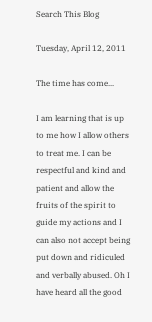Search This Blog

Tuesday, April 12, 2011

The time has come...

I am learning that is up to me how I allow others to treat me. I can be respectful and kind and patient and allow the fruits of the spirit to guide my actions and I can also not accept being put down and ridiculed and verbally abused. Oh I have heard all the good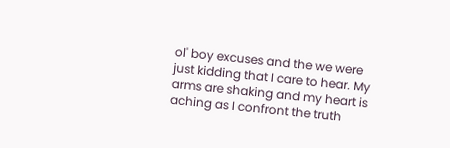ol' boy excuses and the we were just kidding that I care to hear. My arms are shaking and my heart is aching as I confront the truth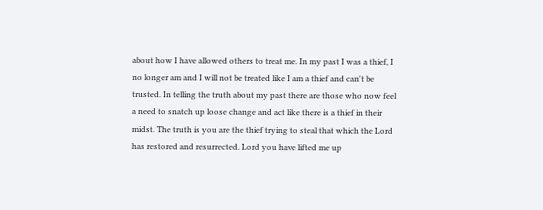about how I have allowed others to treat me. In my past I was a thief, I no longer am and I will not be treated like I am a thief and can't be trusted. In telling the truth about my past there are those who now feel a need to snatch up loose change and act like there is a thief in their midst. The truth is you are the thief trying to steal that which the Lord has restored and resurrected. Lord you have lifted me up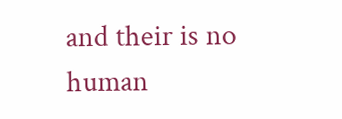and their is no human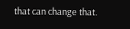that can change that.